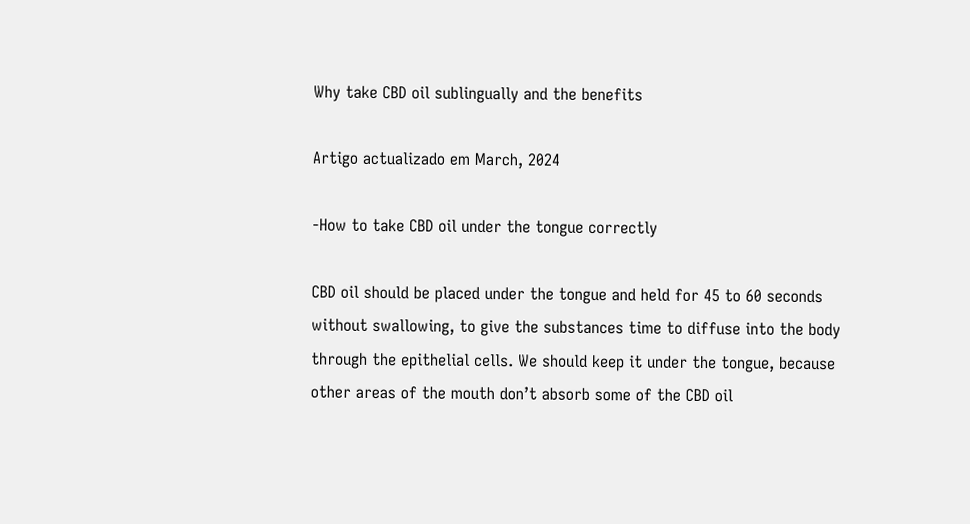Why take CBD oil sublingually and the benefits

Artigo actualizado em March, 2024

-How to take CBD oil under the tongue correctly

CBD oil should be placed under the tongue and held for 45 to 60 seconds without swallowing, to give the substances time to diffuse into the body through the epithelial cells. We should keep it under the tongue, because other areas of the mouth don’t absorb some of the CBD oil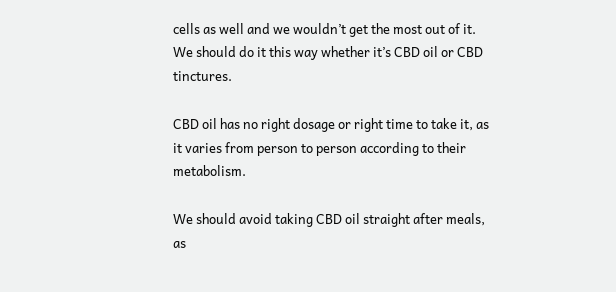cells as well and we wouldn’t get the most out of it. We should do it this way whether it’s CBD oil or CBD tinctures.

CBD oil has no right dosage or right time to take it, as it varies from person to person according to their metabolism.

We should avoid taking CBD oil straight after meals, as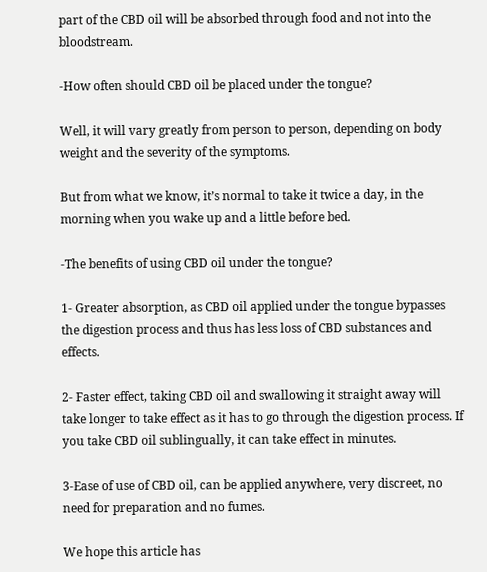part of the CBD oil will be absorbed through food and not into the bloodstream.

-How often should CBD oil be placed under the tongue?

Well, it will vary greatly from person to person, depending on body weight and the severity of the symptoms.

But from what we know, it’s normal to take it twice a day, in the morning when you wake up and a little before bed.

-The benefits of using CBD oil under the tongue?

1- Greater absorption, as CBD oil applied under the tongue bypasses the digestion process and thus has less loss of CBD substances and effects.

2- Faster effect, taking CBD oil and swallowing it straight away will take longer to take effect as it has to go through the digestion process. If you take CBD oil sublingually, it can take effect in minutes.

3-Ease of use of CBD oil, can be applied anywhere, very discreet, no need for preparation and no fumes.

We hope this article has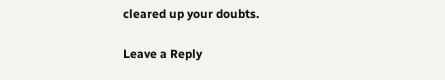cleared up your doubts.

Leave a Reply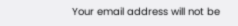Your email address will not be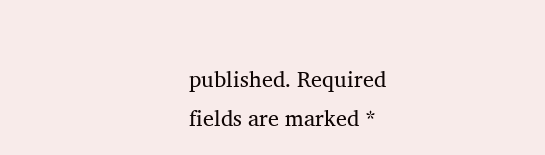published. Required fields are marked *